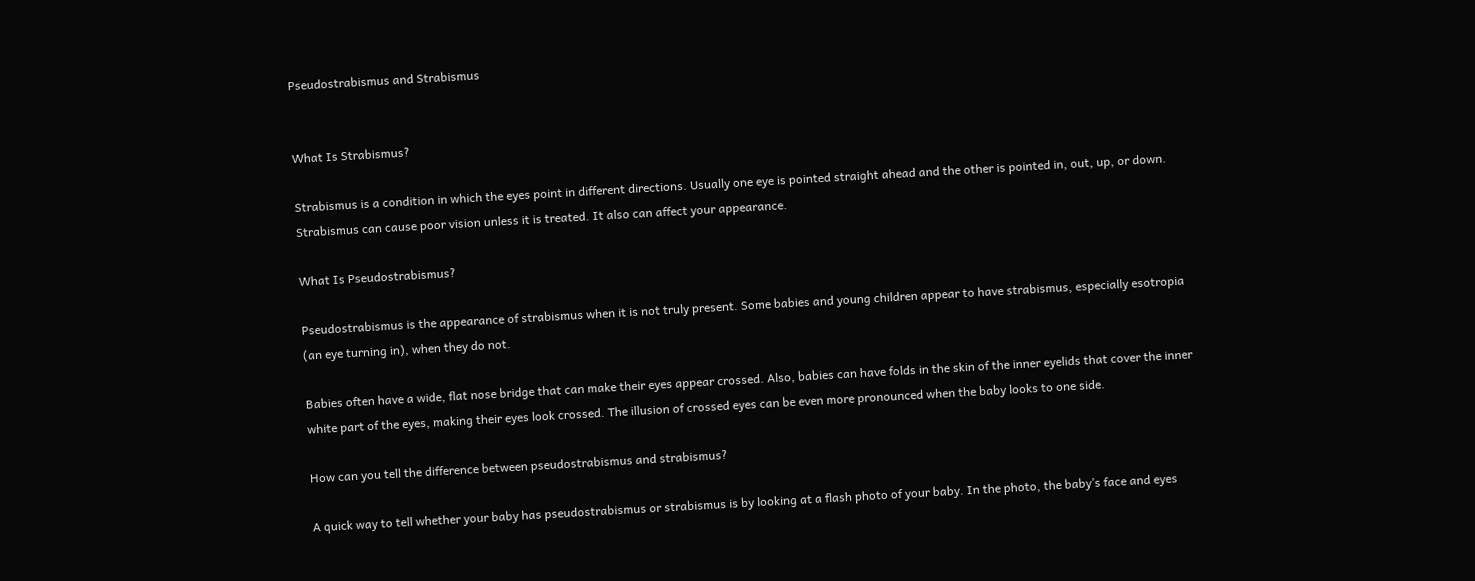Pseudostrabismus and Strabismus


What Is Strabismus?

Strabismus is a condition in which the eyes point in different directions. Usually one eye is pointed straight ahead and the other is pointed in, out, up, or down. Strabismus can cause poor vision unless it is treated. It also can affect your appearance.

What Is Pseudostrabismus?

Pseudostrabismus is the appearance of strabismus when it is not truly present. Some babies and young children appear to have strabismus, especially esotropia (an eye turning in), when they do not.

Babies often have a wide, flat nose bridge that can make their eyes appear crossed. Also, babies can have folds in the skin of the inner eyelids that cover the inner white part of the eyes, making their eyes look crossed. The illusion of crossed eyes can be even more pronounced when the baby looks to one side.

How can you tell the difference between pseudostrabismus and strabismus?

A quick way to tell whether your baby has pseudostrabismus or strabismus is by looking at a flash photo of your baby. In the photo, the baby’s face and eyes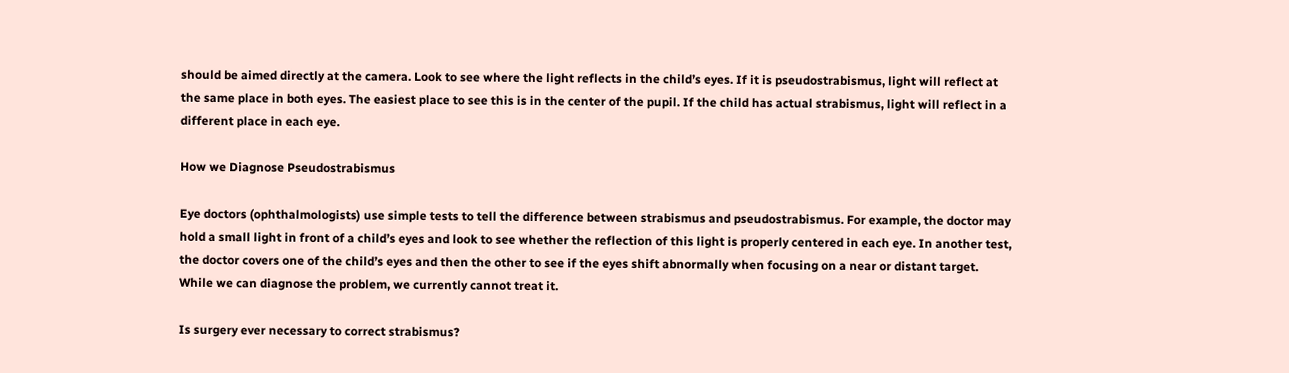should be aimed directly at the camera. Look to see where the light reflects in the child’s eyes. If it is pseudostrabismus, light will reflect at the same place in both eyes. The easiest place to see this is in the center of the pupil. If the child has actual strabismus, light will reflect in a different place in each eye.

How we Diagnose Pseudostrabismus

Eye doctors (ophthalmologists) use simple tests to tell the difference between strabismus and pseudostrabismus. For example, the doctor may hold a small light in front of a child’s eyes and look to see whether the reflection of this light is properly centered in each eye. In another test, the doctor covers one of the child’s eyes and then the other to see if the eyes shift abnormally when focusing on a near or distant target. While we can diagnose the problem, we currently cannot treat it.

Is surgery ever necessary to correct strabismus?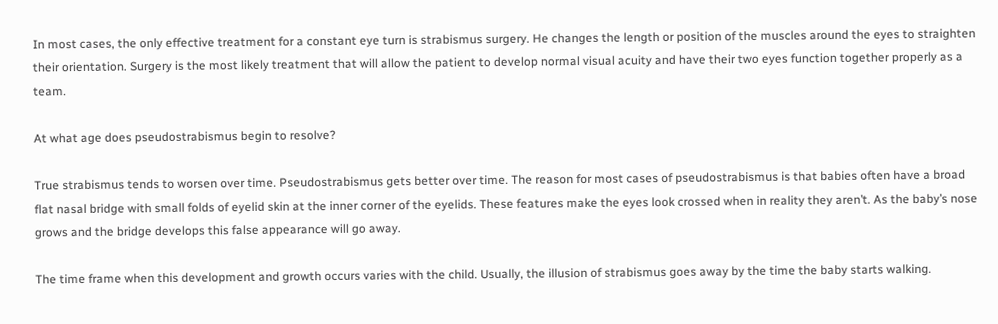In most cases, the only effective treatment for a constant eye turn is strabismus surgery. He changes the length or position of the muscles around the eyes to straighten their orientation. Surgery is the most likely treatment that will allow the patient to develop normal visual acuity and have their two eyes function together properly as a team.

At what age does pseudostrabismus begin to resolve?

True strabismus tends to worsen over time. Pseudostrabismus gets better over time. The reason for most cases of pseudostrabismus is that babies often have a broad flat nasal bridge with small folds of eyelid skin at the inner corner of the eyelids. These features make the eyes look crossed when in reality they aren’t. As the baby’s nose grows and the bridge develops this false appearance will go away.

The time frame when this development and growth occurs varies with the child. Usually, the illusion of strabismus goes away by the time the baby starts walking.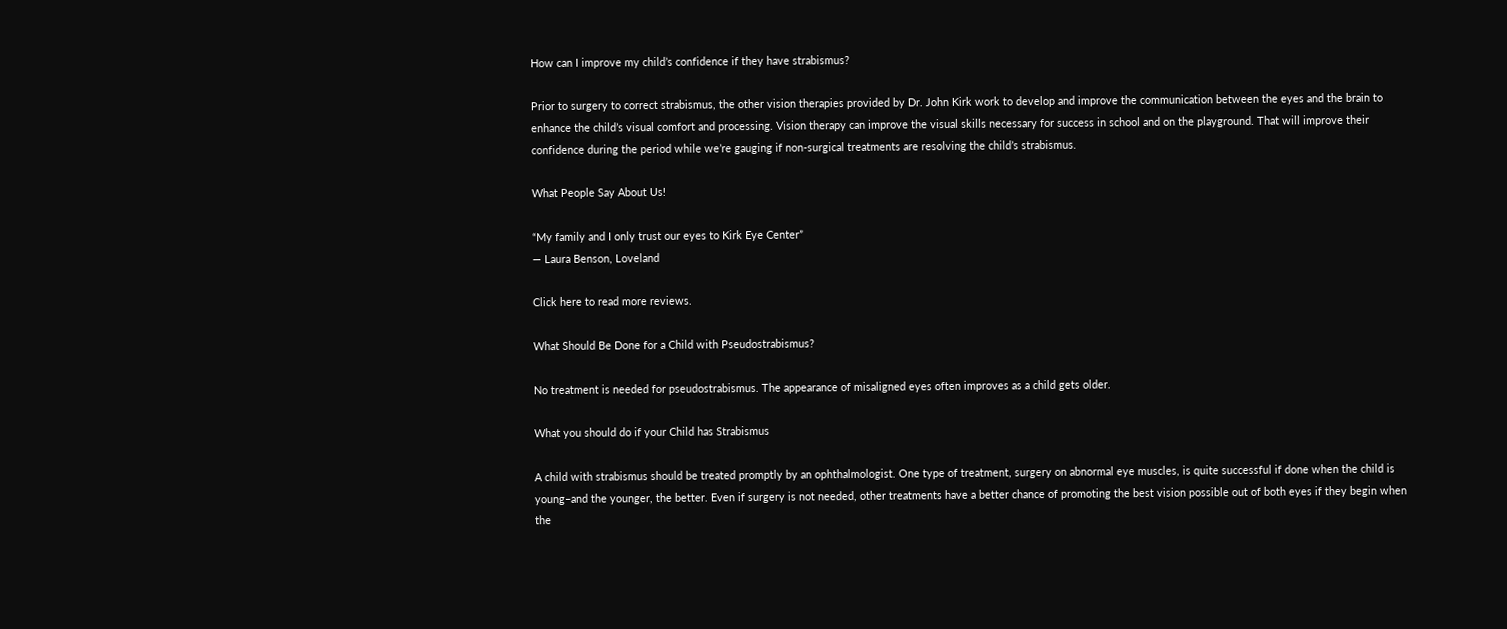How can I improve my child’s confidence if they have strabismus?

Prior to surgery to correct strabismus, the other vision therapies provided by Dr. John Kirk work to develop and improve the communication between the eyes and the brain to enhance the child’s visual comfort and processing. Vision therapy can improve the visual skills necessary for success in school and on the playground. That will improve their confidence during the period while we’re gauging if non-surgical treatments are resolving the child’s strabismus.

What People Say About Us!

“My family and I only trust our eyes to Kirk Eye Center”
— Laura Benson, Loveland

Click here to read more reviews.

What Should Be Done for a Child with Pseudostrabismus?

No treatment is needed for pseudostrabismus. The appearance of misaligned eyes often improves as a child gets older.

What you should do if your Child has Strabismus

A child with strabismus should be treated promptly by an ophthalmologist. One type of treatment, surgery on abnormal eye muscles, is quite successful if done when the child is young–and the younger, the better. Even if surgery is not needed, other treatments have a better chance of promoting the best vision possible out of both eyes if they begin when the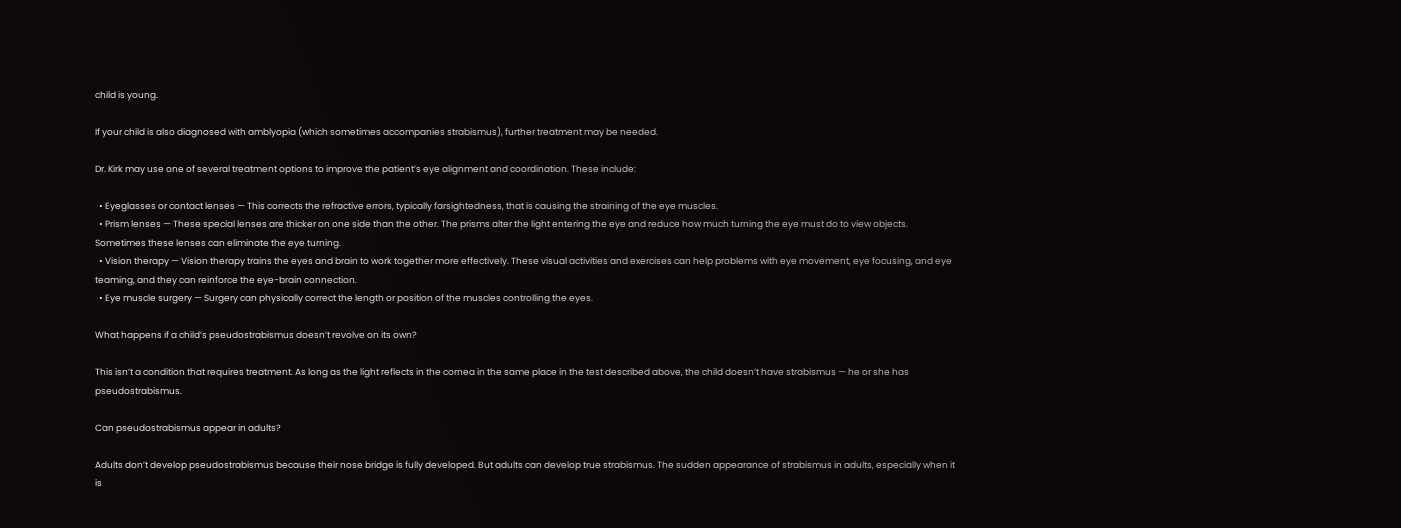child is young.

If your child is also diagnosed with amblyopia (which sometimes accompanies strabismus), further treatment may be needed.

Dr. Kirk may use one of several treatment options to improve the patient’s eye alignment and coordination. These include:

  • Eyeglasses or contact lenses — This corrects the refractive errors, typically farsightedness, that is causing the straining of the eye muscles.
  • Prism lenses — These special lenses are thicker on one side than the other. The prisms alter the light entering the eye and reduce how much turning the eye must do to view objects. Sometimes these lenses can eliminate the eye turning.
  • Vision therapy — Vision therapy trains the eyes and brain to work together more effectively. These visual activities and exercises can help problems with eye movement, eye focusing, and eye teaming, and they can reinforce the eye-brain connection.
  • Eye muscle surgery — Surgery can physically correct the length or position of the muscles controlling the eyes.

What happens if a child’s pseudostrabismus doesn’t revolve on its own?

This isn’t a condition that requires treatment. As long as the light reflects in the cornea in the same place in the test described above, the child doesn’t have strabismus — he or she has pseudostrabismus.

Can pseudostrabismus appear in adults?

Adults don’t develop pseudostrabismus because their nose bridge is fully developed. But adults can develop true strabismus. The sudden appearance of strabismus in adults, especially when it is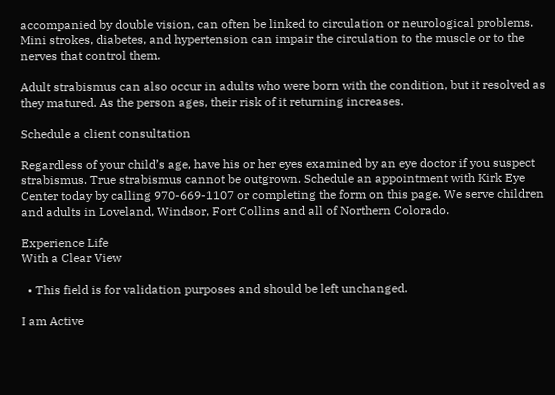accompanied by double vision, can often be linked to circulation or neurological problems. Mini strokes, diabetes, and hypertension can impair the circulation to the muscle or to the nerves that control them.

Adult strabismus can also occur in adults who were born with the condition, but it resolved as they matured. As the person ages, their risk of it returning increases.

Schedule a client consultation

Regardless of your child’s age, have his or her eyes examined by an eye doctor if you suspect strabismus. True strabismus cannot be outgrown. Schedule an appointment with Kirk Eye Center today by calling 970-669-1107 or completing the form on this page. We serve children and adults in Loveland, Windsor, Fort Collins and all of Northern Colorado.

Experience Life
With a Clear View

  • This field is for validation purposes and should be left unchanged.

I am Active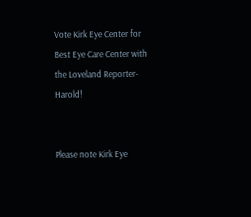Vote Kirk Eye Center for Best Eye Care Center with the Loveland Reporter-Harold!


Please note Kirk Eye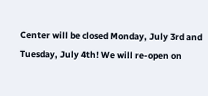Center will be closed Monday, July 3rd and Tuesday, July 4th! We will re-open on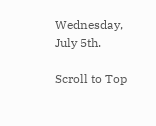Wednesday, July 5th.

Scroll to Top